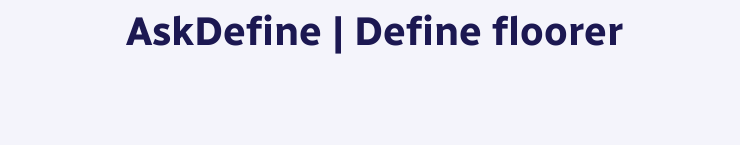AskDefine | Define floorer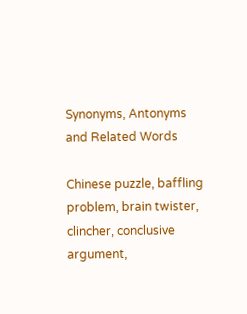Synonyms, Antonyms and Related Words

Chinese puzzle, baffling problem, brain twister, clincher, conclusive argument,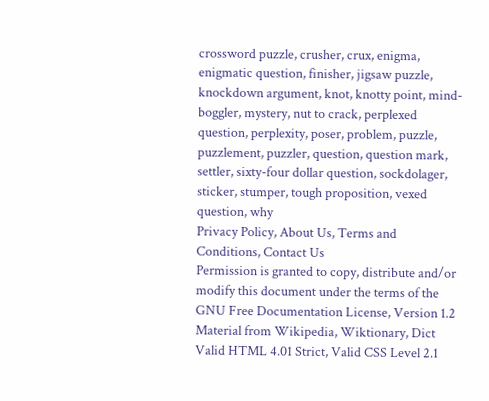crossword puzzle, crusher, crux, enigma, enigmatic question, finisher, jigsaw puzzle, knockdown argument, knot, knotty point, mind-boggler, mystery, nut to crack, perplexed question, perplexity, poser, problem, puzzle, puzzlement, puzzler, question, question mark, settler, sixty-four dollar question, sockdolager, sticker, stumper, tough proposition, vexed question, why
Privacy Policy, About Us, Terms and Conditions, Contact Us
Permission is granted to copy, distribute and/or modify this document under the terms of the GNU Free Documentation License, Version 1.2
Material from Wikipedia, Wiktionary, Dict
Valid HTML 4.01 Strict, Valid CSS Level 2.1